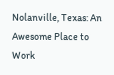Nolanville, Texas: An Awesome Place to Work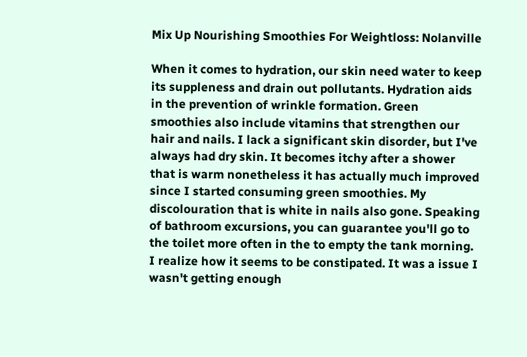Mix Up Nourishing Smoothies For Weightloss: Nolanville

When it comes to hydration, our skin need water to keep its suppleness and drain out pollutants. Hydration aids in the prevention of wrinkle formation. Green smoothies also include vitamins that strengthen our hair and nails. I lack a significant skin disorder, but I've always had dry skin. It becomes itchy after a shower that is warm nonetheless it has actually much improved since I started consuming green smoothies. My discolouration that is white in nails also gone. Speaking of bathroom excursions, you can guarantee you'll go to the toilet more often in the to empty the tank morning. I realize how it seems to be constipated. It was a issue I wasn't getting enough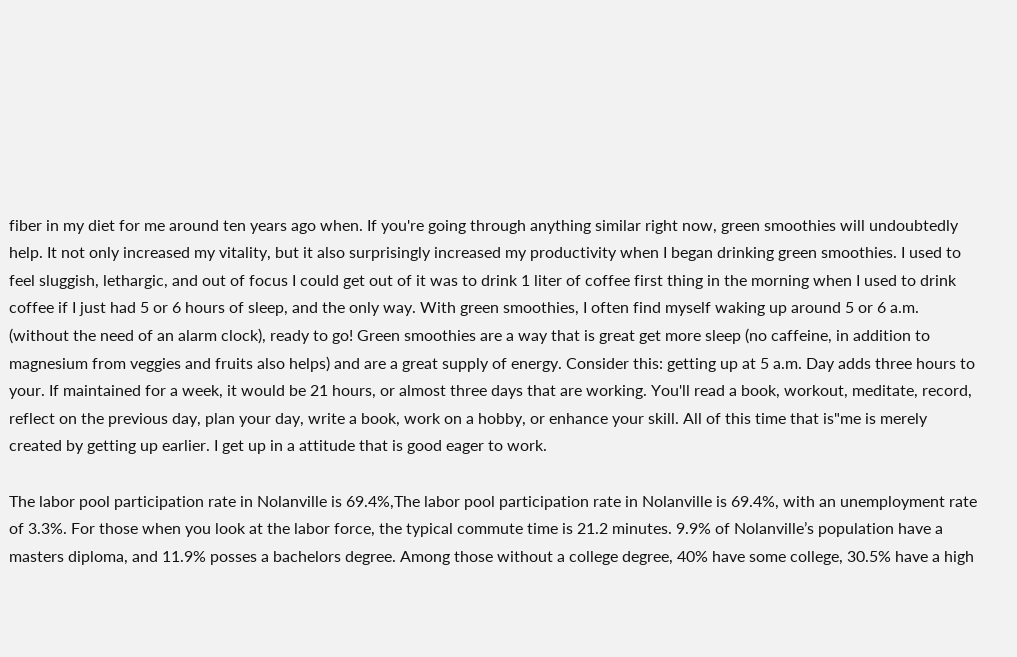fiber in my diet for me around ten years ago when. If you're going through anything similar right now, green smoothies will undoubtedly help. It not only increased my vitality, but it also surprisingly increased my productivity when I began drinking green smoothies. I used to feel sluggish, lethargic, and out of focus I could get out of it was to drink 1 liter of coffee first thing in the morning when I used to drink coffee if I just had 5 or 6 hours of sleep, and the only way. With green smoothies, I often find myself waking up around 5 or 6 a.m. (without the need of an alarm clock), ready to go! Green smoothies are a way that is great get more sleep (no caffeine, in addition to magnesium from veggies and fruits also helps) and are a great supply of energy. Consider this: getting up at 5 a.m. Day adds three hours to your. If maintained for a week, it would be 21 hours, or almost three days that are working. You'll read a book, workout, meditate, record, reflect on the previous day, plan your day, write a book, work on a hobby, or enhance your skill. All of this time that is"me is merely created by getting up earlier. I get up in a attitude that is good eager to work.

The labor pool participation rate in Nolanville is 69.4%,The labor pool participation rate in Nolanville is 69.4%, with an unemployment rate of 3.3%. For those when you look at the labor force, the typical commute time is 21.2 minutes. 9.9% of Nolanville’s population have a masters diploma, and 11.9% posses a bachelors degree. Among those without a college degree, 40% have some college, 30.5% have a high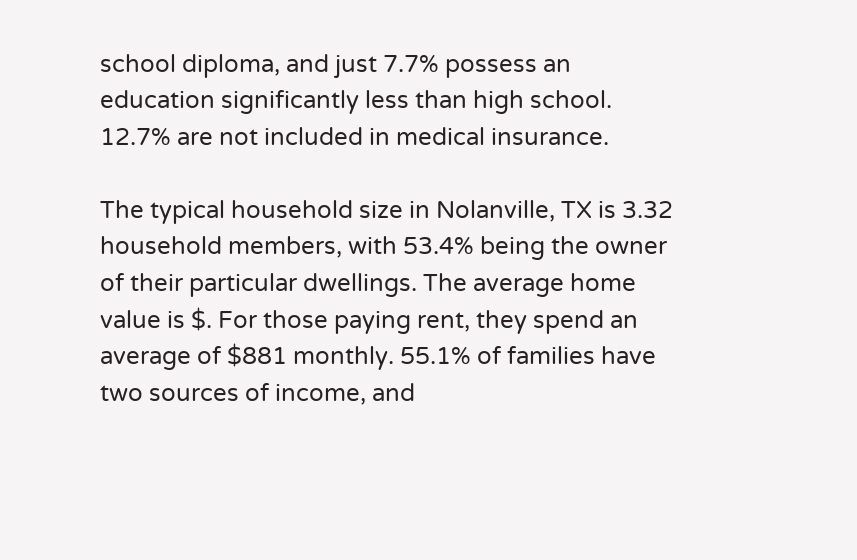school diploma, and just 7.7% possess an education significantly less than high school. 12.7% are not included in medical insurance.

The typical household size in Nolanville, TX is 3.32 household members, with 53.4% being the owner of their particular dwellings. The average home value is $. For those paying rent, they spend an average of $881 monthly. 55.1% of families have two sources of income, and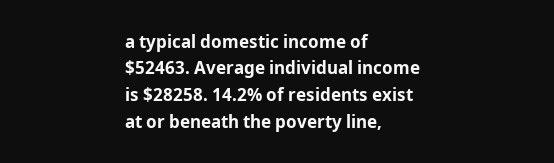a typical domestic income of $52463. Average individual income is $28258. 14.2% of residents exist at or beneath the poverty line,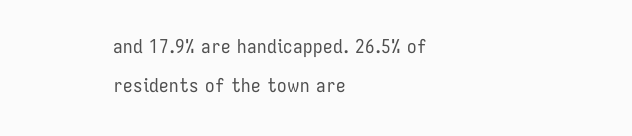and 17.9% are handicapped. 26.5% of residents of the town are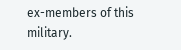ex-members of this military.